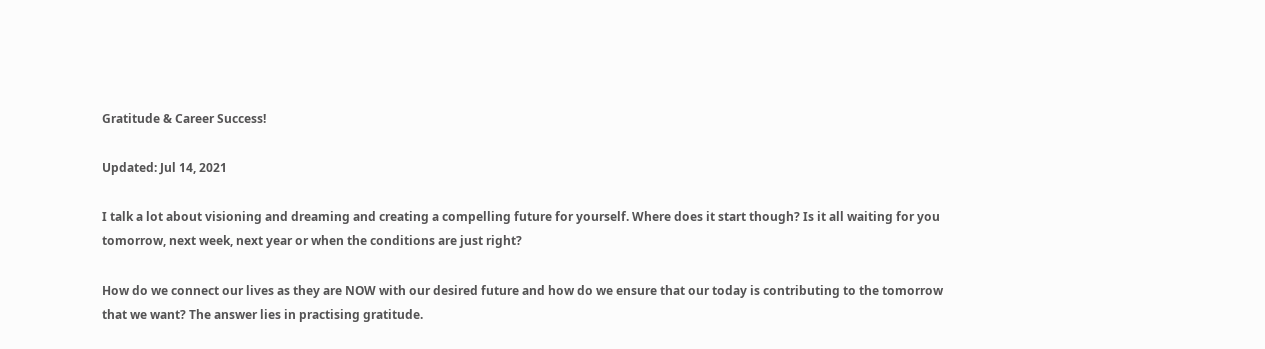Gratitude & Career Success!

Updated: Jul 14, 2021

I talk a lot about visioning and dreaming and creating a compelling future for yourself. Where does it start though? Is it all waiting for you tomorrow, next week, next year or when the conditions are just right?

How do we connect our lives as they are NOW with our desired future and how do we ensure that our today is contributing to the tomorrow that we want? The answer lies in practising gratitude.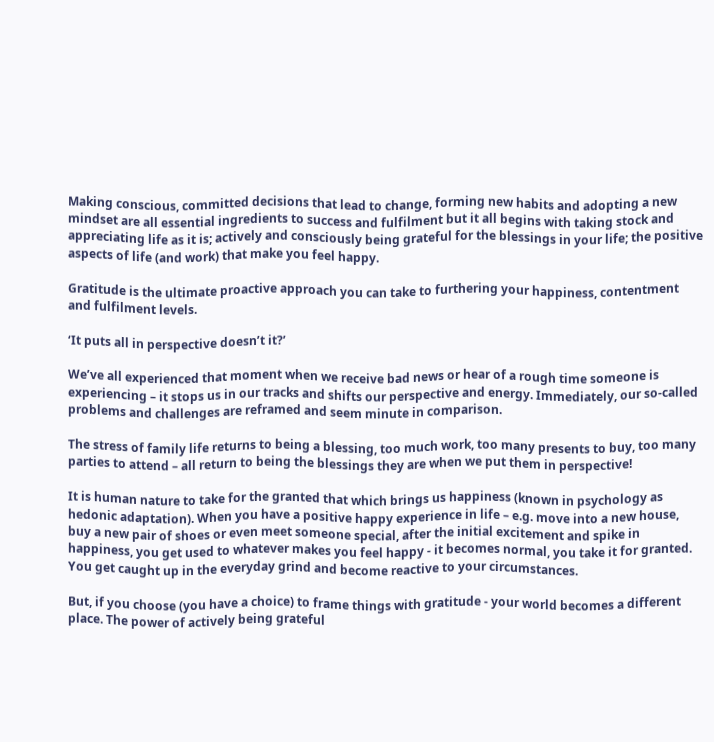Making conscious, committed decisions that lead to change, forming new habits and adopting a new mindset are all essential ingredients to success and fulfilment but it all begins with taking stock and appreciating life as it is; actively and consciously being grateful for the blessings in your life; the positive aspects of life (and work) that make you feel happy.

Gratitude is the ultimate proactive approach you can take to furthering your happiness, contentment and fulfilment levels.

‘It puts all in perspective doesn’t it?’

We’ve all experienced that moment when we receive bad news or hear of a rough time someone is experiencing – it stops us in our tracks and shifts our perspective and energy. Immediately, our so-called problems and challenges are reframed and seem minute in comparison.

The stress of family life returns to being a blessing, too much work, too many presents to buy, too many parties to attend – all return to being the blessings they are when we put them in perspective!

It is human nature to take for the granted that which brings us happiness (known in psychology as hedonic adaptation). When you have a positive happy experience in life – e.g. move into a new house, buy a new pair of shoes or even meet someone special, after the initial excitement and spike in happiness, you get used to whatever makes you feel happy - it becomes normal, you take it for granted. You get caught up in the everyday grind and become reactive to your circumstances.

But, if you choose (you have a choice) to frame things with gratitude - your world becomes a different place. The power of actively being grateful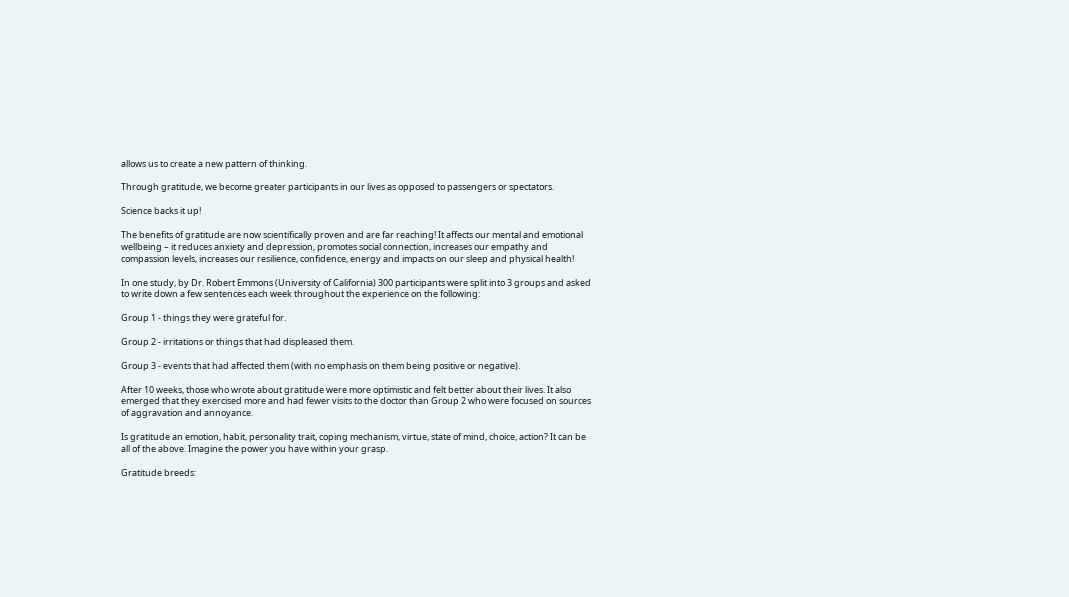allows us to create a new pattern of thinking.

Through gratitude, we become greater participants in our lives as opposed to passengers or spectators.

Science backs it up!

The benefits of gratitude are now scientifically proven and are far reaching! It affects our mental and emotional wellbeing – it reduces anxiety and depression, promotes social connection, increases our empathy and compassion levels, increases our resilience, confidence, energy and impacts on our sleep and physical health!

In one study, by Dr. Robert Emmons (University of California) 300 participants were split into 3 groups and asked to write down a few sentences each week throughout the experience on the following:

Group 1 - things they were grateful for.

Group 2 - irritations or things that had displeased them.

Group 3 - events that had affected them (with no emphasis on them being positive or negative).

After 10 weeks, those who wrote about gratitude were more optimistic and felt better about their lives. It also emerged that they exercised more and had fewer visits to the doctor than Group 2 who were focused on sources of aggravation and annoyance.

Is gratitude an emotion, habit, personality trait, coping mechanism, virtue, state of mind, choice, action? It can be all of the above. Imagine the power you have within your grasp.

Gratitude breeds: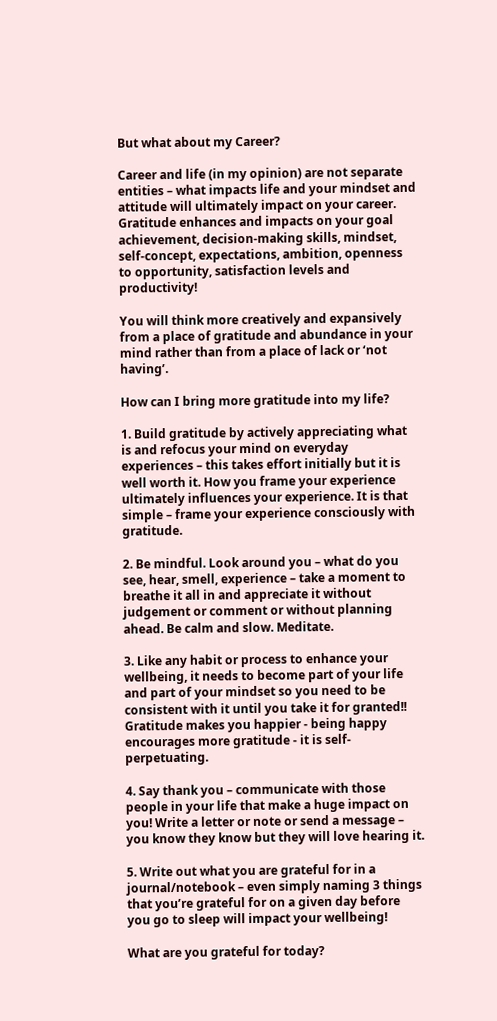But what about my Career?

Career and life (in my opinion) are not separate entities – what impacts life and your mindset and attitude will ultimately impact on your career. Gratitude enhances and impacts on your goal achievement, decision-making skills, mindset, self-concept, expectations, ambition, openness to opportunity, satisfaction levels and productivity!

You will think more creatively and expansively from a place of gratitude and abundance in your mind rather than from a place of lack or ‘not having’.

How can I bring more gratitude into my life?

1. Build gratitude by actively appreciating what is and refocus your mind on everyday experiences – this takes effort initially but it is well worth it. How you frame your experience ultimately influences your experience. It is that simple – frame your experience consciously with gratitude.

2. Be mindful. Look around you – what do you see, hear, smell, experience – take a moment to breathe it all in and appreciate it without judgement or comment or without planning ahead. Be calm and slow. Meditate.

3. Like any habit or process to enhance your wellbeing, it needs to become part of your life and part of your mindset so you need to be consistent with it until you take it for granted!! Gratitude makes you happier - being happy encourages more gratitude - it is self-perpetuating.

4. Say thank you – communicate with those people in your life that make a huge impact on you! Write a letter or note or send a message – you know they know but they will love hearing it.

5. Write out what you are grateful for in a journal/notebook – even simply naming 3 things that you’re grateful for on a given day before you go to sleep will impact your wellbeing!

What are you grateful for today?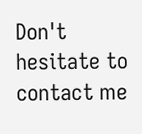Don't hesitate to contact me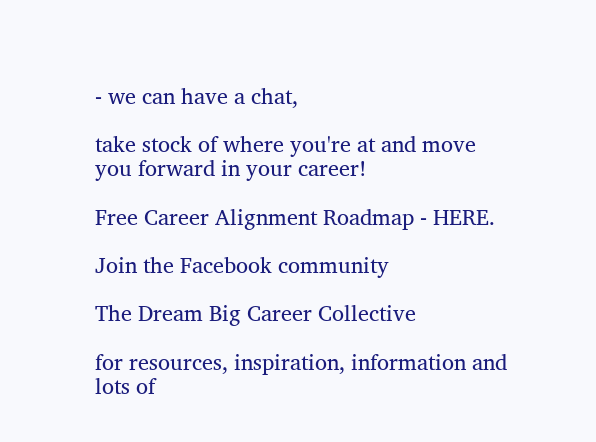- we can have a chat,

take stock of where you're at and move you forward in your career!

Free Career Alignment Roadmap - HERE.

Join the Facebook community

The Dream Big Career Collective

for resources, inspiration, information and lots of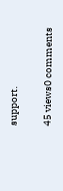support.

45 views0 comments